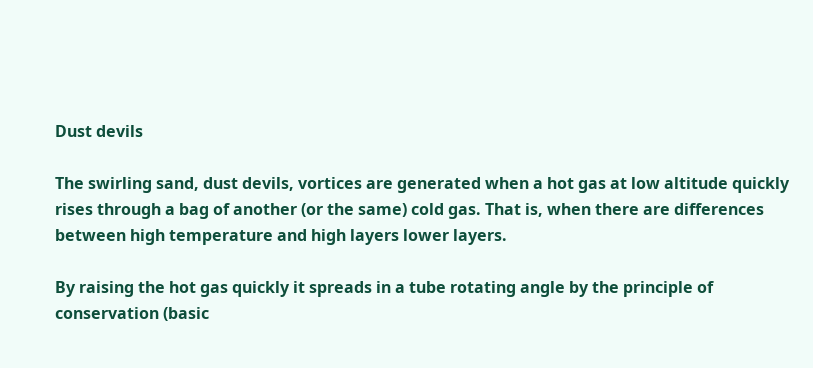Dust devils

The swirling sand, dust devils, vortices are generated when a hot gas at low altitude quickly rises through a bag of another (or the same) cold gas. That is, when there are differences between high temperature and high layers lower layers.

By raising the hot gas quickly it spreads in a tube rotating angle by the principle of conservation (basic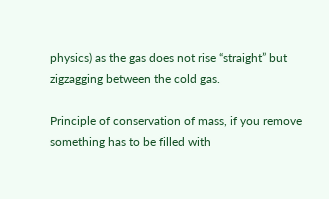physics) as the gas does not rise “straight” but zigzagging between the cold gas.

Principle of conservation of mass, if you remove something has to be filled with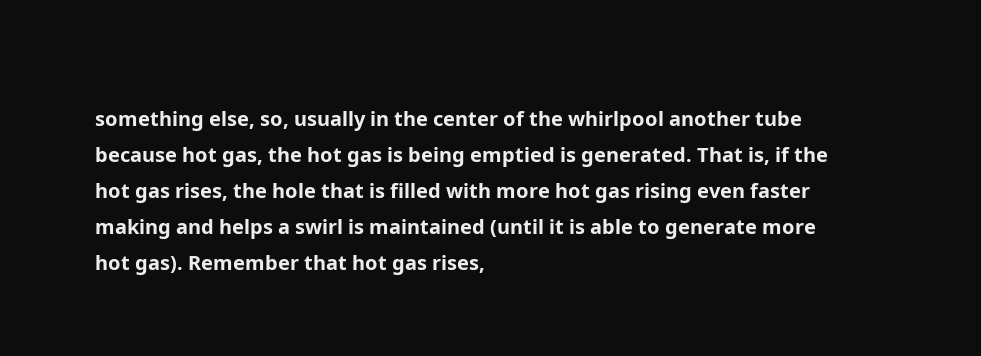something else, so, usually in the center of the whirlpool another tube because hot gas, the hot gas is being emptied is generated. That is, if the hot gas rises, the hole that is filled with more hot gas rising even faster making and helps a swirl is maintained (until it is able to generate more hot gas). Remember that hot gas rises,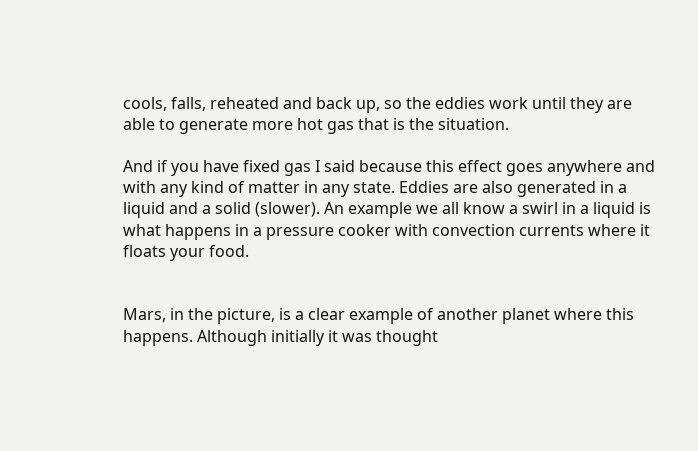cools, falls, reheated and back up, so the eddies work until they are able to generate more hot gas that is the situation.

And if you have fixed gas I said because this effect goes anywhere and with any kind of matter in any state. Eddies are also generated in a liquid and a solid (slower). An example we all know a swirl in a liquid is what happens in a pressure cooker with convection currents where it floats your food.


Mars, in the picture, is a clear example of another planet where this happens. Although initially it was thought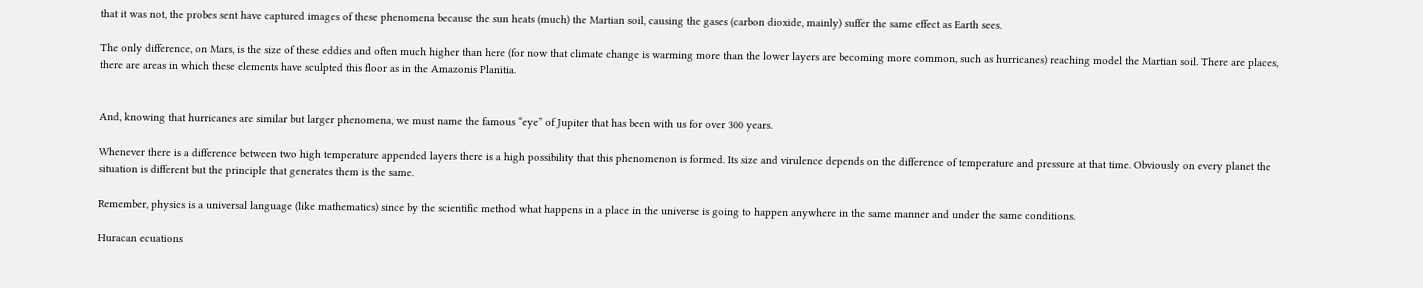that it was not, the probes sent have captured images of these phenomena because the sun heats (much) the Martian soil, causing the gases (carbon dioxide, mainly) suffer the same effect as Earth sees.

The only difference, on Mars, is the size of these eddies and often much higher than here (for now that climate change is warming more than the lower layers are becoming more common, such as hurricanes) reaching model the Martian soil. There are places, there are areas in which these elements have sculpted this floor as in the Amazonis Planitia.


And, knowing that hurricanes are similar but larger phenomena, we must name the famous “eye” of Jupiter that has been with us for over 300 years.

Whenever there is a difference between two high temperature appended layers there is a high possibility that this phenomenon is formed. Its size and virulence depends on the difference of temperature and pressure at that time. Obviously on every planet the situation is different but the principle that generates them is the same.

Remember, physics is a universal language (like mathematics) since by the scientific method what happens in a place in the universe is going to happen anywhere in the same manner and under the same conditions.

Huracan ecuations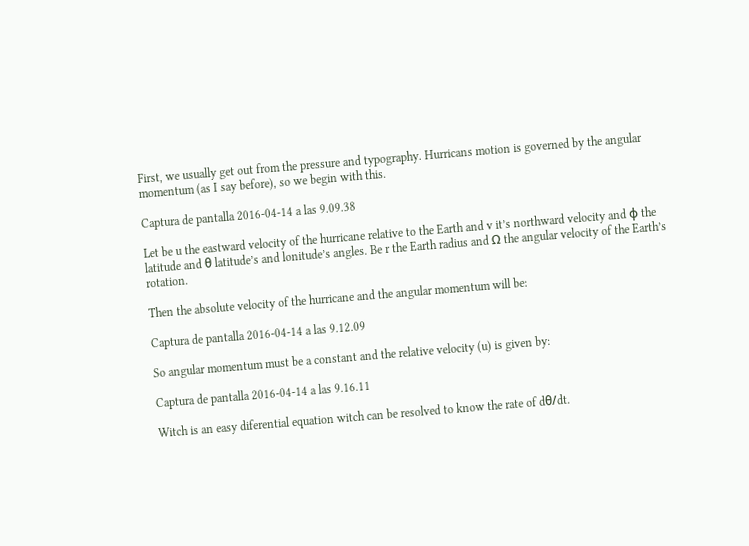First, we usually get out from the pressure and typography. Hurricans motion is governed by the angular momentum (as I say before), so we begin with this.

Captura de pantalla 2016-04-14 a las 9.09.38

Let be u the eastward velocity of the hurricane relative to the Earth and v it’s northward velocity and φ the latitude and θ latitude’s and lonitude’s angles. Be r the Earth radius and Ω the angular velocity of the Earth’s rotation.

Then the absolute velocity of the hurricane and the angular momentum will be:

Captura de pantalla 2016-04-14 a las 9.12.09

So angular momentum must be a constant and the relative velocity (u) is given by:

Captura de pantalla 2016-04-14 a las 9.16.11

Witch is an easy diferential equation witch can be resolved to know the rate of dθ/dt.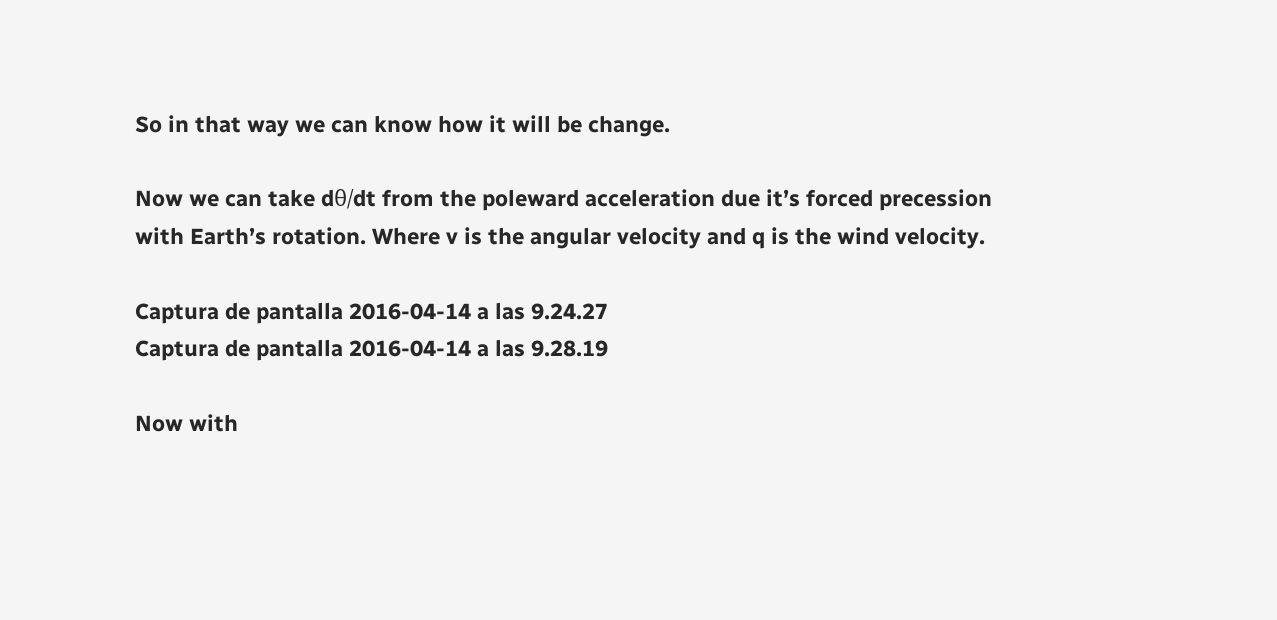So in that way we can know how it will be change.

Now we can take dθ/dt from the poleward acceleration due it’s forced precession with Earth’s rotation. Where v is the angular velocity and q is the wind velocity.

Captura de pantalla 2016-04-14 a las 9.24.27
Captura de pantalla 2016-04-14 a las 9.28.19

Now with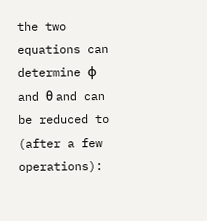the two equations can determine φ and θ and can be reduced to (after a few operations):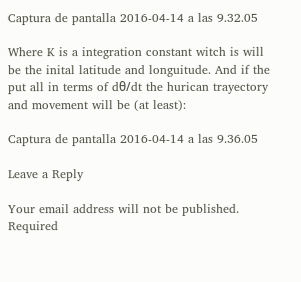Captura de pantalla 2016-04-14 a las 9.32.05

Where K is a integration constant witch is will be the inital latitude and longuitude. And if the put all in terms of dθ/dt the hurican trayectory and movement will be (at least):

Captura de pantalla 2016-04-14 a las 9.36.05

Leave a Reply

Your email address will not be published. Required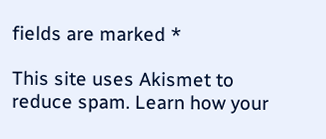fields are marked *

This site uses Akismet to reduce spam. Learn how your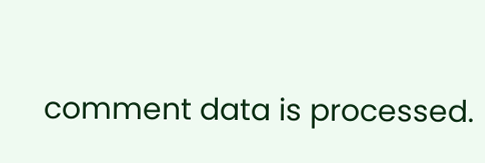comment data is processed.